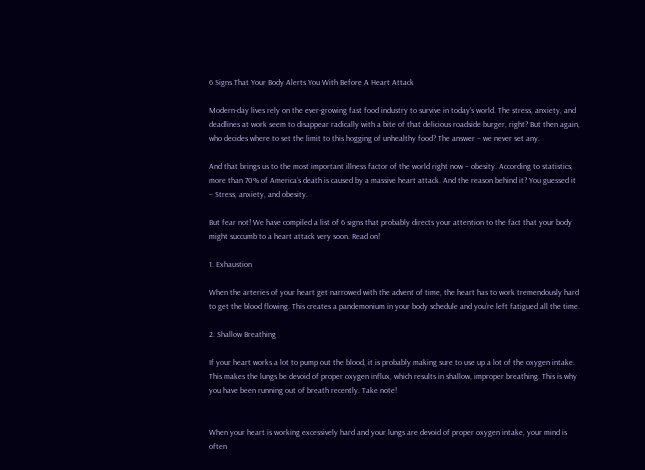6 Signs That Your Body Alerts You With Before A Heart Attack

Modern-day lives rely on the ever-growing fast food industry to survive in today’s world. The stress, anxiety, and deadlines at work seem to disappear radically with a bite of that delicious roadside burger, right? But then again, who decides where to set the limit to this hogging of unhealthy food? The answer – we never set any.

And that brings us to the most important illness factor of the world right now – obesity. According to statistics, more than 70% of America’s death is caused by a massive heart attack. And the reason behind it? You guessed it – Stress, anxiety, and obesity.

But fear not! We have compiled a list of 6 signs that probably directs your attention to the fact that your body might succumb to a heart attack very soon. Read on!

1. Exhaustion

When the arteries of your heart get narrowed with the advent of time, the heart has to work tremendously hard to get the blood flowing. This creates a pandemonium in your body schedule and you’re left fatigued all the time.

2. Shallow Breathing

If your heart works a lot to pump out the blood, it is probably making sure to use up a lot of the oxygen intake. This makes the lungs be devoid of proper oxygen influx, which results in shallow, improper breathing. This is why you have been running out of breath recently. Take note!


When your heart is working excessively hard and your lungs are devoid of proper oxygen intake, your mind is often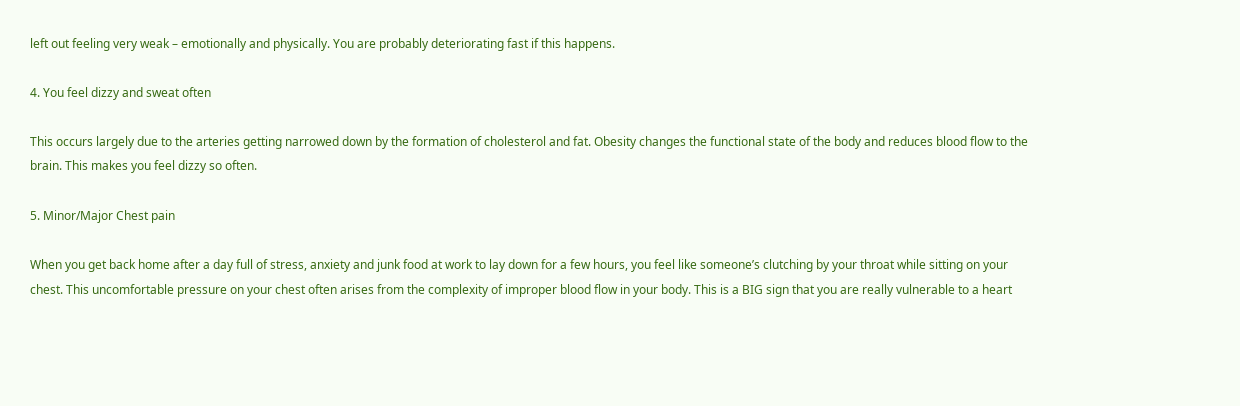left out feeling very weak – emotionally and physically. You are probably deteriorating fast if this happens.

4. You feel dizzy and sweat often

This occurs largely due to the arteries getting narrowed down by the formation of cholesterol and fat. Obesity changes the functional state of the body and reduces blood flow to the brain. This makes you feel dizzy so often.

5. Minor/Major Chest pain

When you get back home after a day full of stress, anxiety and junk food at work to lay down for a few hours, you feel like someone’s clutching by your throat while sitting on your chest. This uncomfortable pressure on your chest often arises from the complexity of improper blood flow in your body. This is a BIG sign that you are really vulnerable to a heart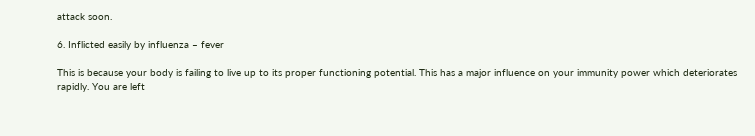attack soon.

6. Inflicted easily by influenza – fever

This is because your body is failing to live up to its proper functioning potential. This has a major influence on your immunity power which deteriorates rapidly. You are left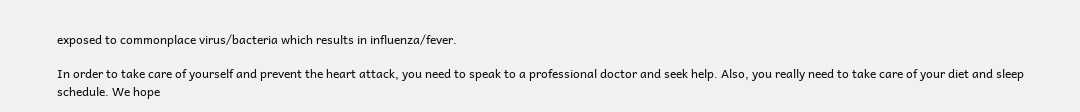exposed to commonplace virus/bacteria which results in influenza/fever.

In order to take care of yourself and prevent the heart attack, you need to speak to a professional doctor and seek help. Also, you really need to take care of your diet and sleep schedule. We hope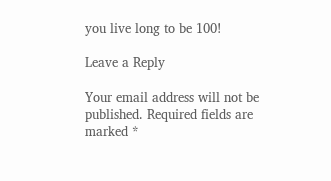you live long to be 100!

Leave a Reply

Your email address will not be published. Required fields are marked *